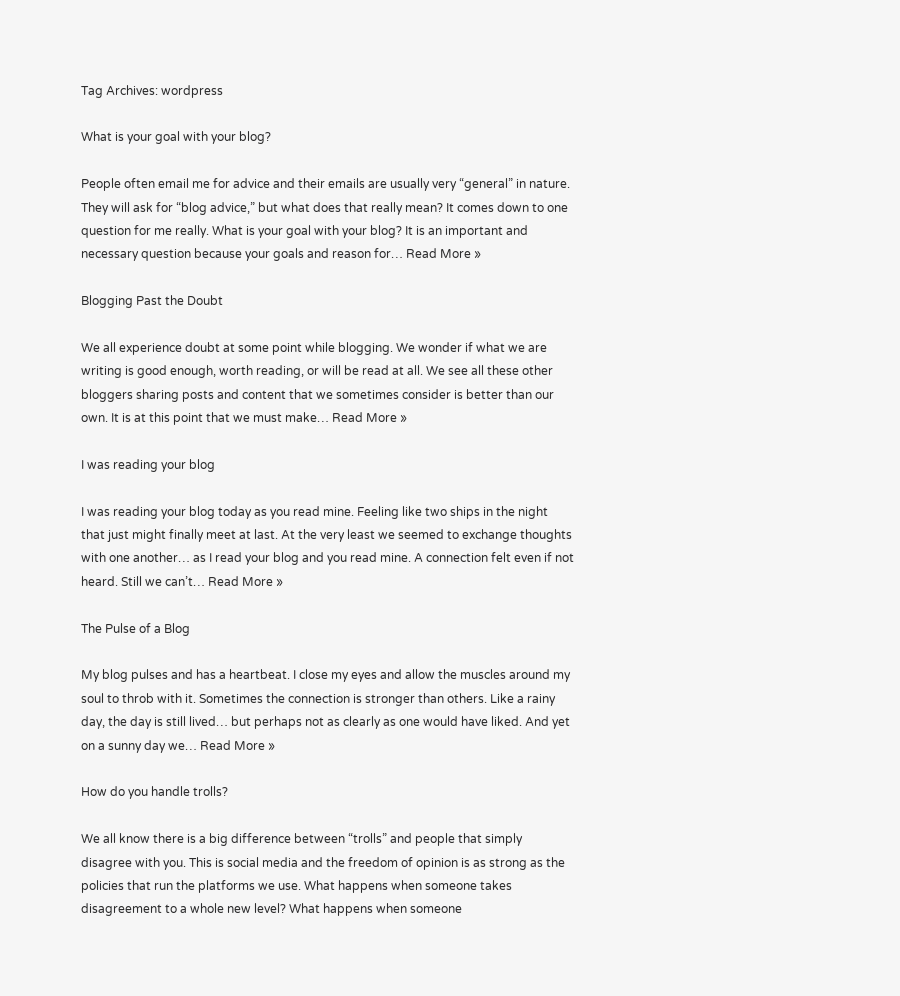Tag Archives: wordpress

What is your goal with your blog?

People often email me for advice and their emails are usually very “general” in nature. They will ask for “blog advice,” but what does that really mean? It comes down to one question for me really. What is your goal with your blog? It is an important and necessary question because your goals and reason for… Read More »

Blogging Past the Doubt

We all experience doubt at some point while blogging. We wonder if what we are writing is good enough, worth reading, or will be read at all. We see all these other bloggers sharing posts and content that we sometimes consider is better than our own. It is at this point that we must make… Read More »

I was reading your blog

I was reading your blog today as you read mine. Feeling like two ships in the night that just might finally meet at last. At the very least we seemed to exchange thoughts with one another… as I read your blog and you read mine. A connection felt even if not heard. Still we can’t… Read More »

The Pulse of a Blog

My blog pulses and has a heartbeat. I close my eyes and allow the muscles around my soul to throb with it. Sometimes the connection is stronger than others. Like a rainy day, the day is still lived… but perhaps not as clearly as one would have liked. And yet on a sunny day we… Read More »

How do you handle trolls?

We all know there is a big difference between “trolls” and people that simply disagree with you. This is social media and the freedom of opinion is as strong as the policies that run the platforms we use. What happens when someone takes disagreement to a whole new level? What happens when someone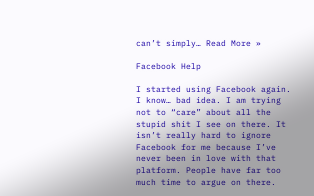can’t simply… Read More »

Facebook Help

I started using Facebook again. I know… bad idea. I am trying not to “care” about all the stupid shit I see on there. It isn’t really hard to ignore Facebook for me because I’ve never been in love with that platform. People have far too much time to argue on there.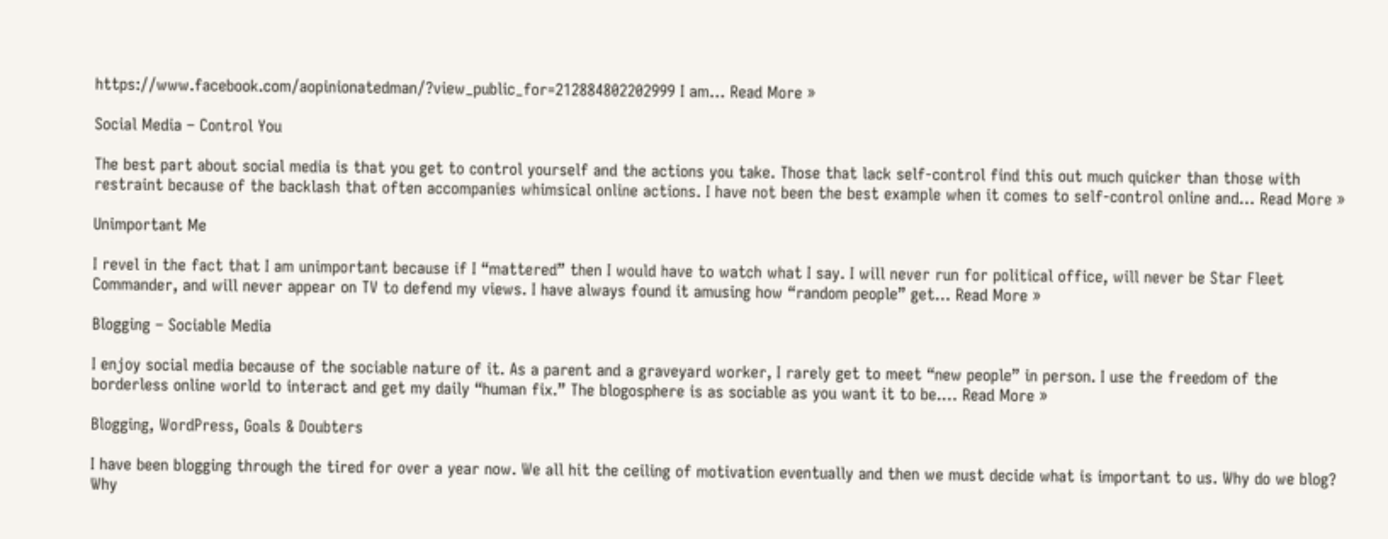https://www.facebook.com/aopinionatedman/?view_public_for=212884802202999 I am… Read More »

Social Media – Control You

The best part about social media is that you get to control yourself and the actions you take. Those that lack self-control find this out much quicker than those with restraint because of the backlash that often accompanies whimsical online actions. I have not been the best example when it comes to self-control online and… Read More »

Unimportant Me

I revel in the fact that I am unimportant because if I “mattered” then I would have to watch what I say. I will never run for political office, will never be Star Fleet Commander, and will never appear on TV to defend my views. I have always found it amusing how “random people” get… Read More »

Blogging – Sociable Media

I enjoy social media because of the sociable nature of it. As a parent and a graveyard worker, I rarely get to meet “new people” in person. I use the freedom of the borderless online world to interact and get my daily “human fix.” The blogosphere is as sociable as you want it to be.… Read More »

Blogging, WordPress, Goals & Doubters

I have been blogging through the tired for over a year now. We all hit the ceiling of motivation eventually and then we must decide what is important to us. Why do we blog? Why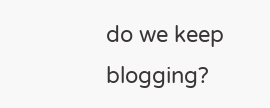do we keep blogging?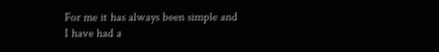For me it has always been simple and I have had a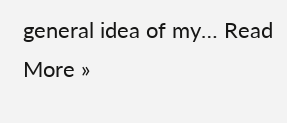general idea of my… Read More »